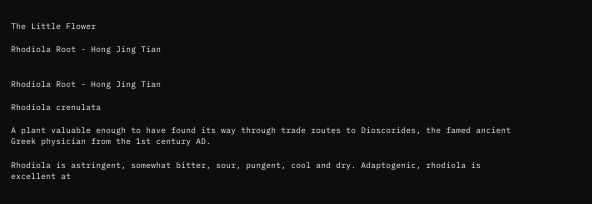The Little Flower

Rhodiola Root - Hong Jing Tian


Rhodiola Root - Hong Jing Tian

Rhodiola crenulata

A plant valuable enough to have found its way through trade routes to Dioscorides, the famed ancient Greek physician from the 1st century AD.

Rhodiola is astringent, somewhat bitter, sour, pungent, cool and dry. Adaptogenic, rhodiola is excellent at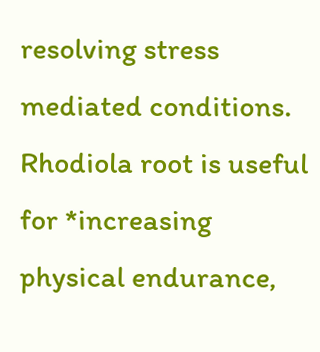resolving stress mediated conditions. Rhodiola root is useful for *increasing physical endurance,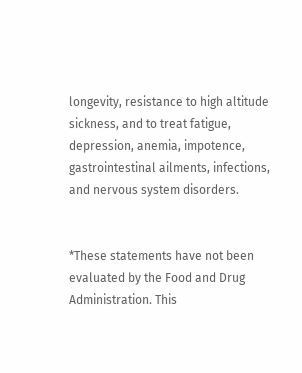longevity, resistance to high altitude sickness, and to treat fatigue, depression, anemia, impotence, gastrointestinal ailments, infections, and nervous system disorders.


*These statements have not been evaluated by the Food and Drug Administration. This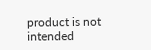product is not intended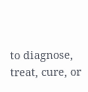to diagnose, treat, cure, or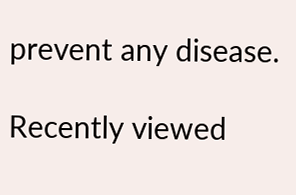prevent any disease.

Recently viewed